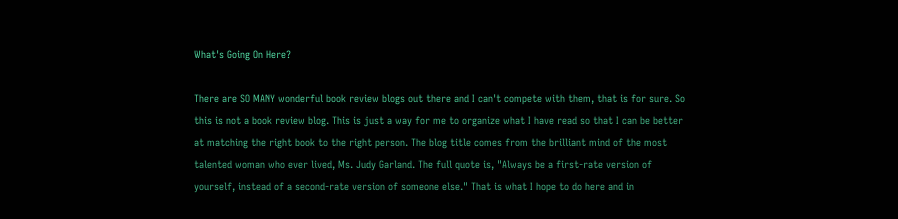What's Going On Here?

There are SO MANY wonderful book review blogs out there and I can't compete with them, that is for sure. So this is not a book review blog. This is just a way for me to organize what I have read so that I can be better at matching the right book to the right person. The blog title comes from the brilliant mind of the most talented woman who ever lived, Ms. Judy Garland. The full quote is, "Always be a first-rate version of yourself, instead of a second-rate version of someone else." That is what I hope to do here and in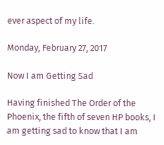ever aspect of my life.

Monday, February 27, 2017

Now I am Getting Sad

Having finished The Order of the Phoenix, the fifth of seven HP books, I am getting sad to know that I am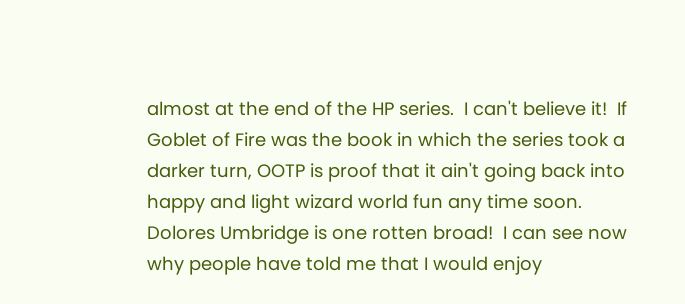almost at the end of the HP series.  I can't believe it!  If Goblet of Fire was the book in which the series took a darker turn, OOTP is proof that it ain't going back into happy and light wizard world fun any time soon.   Dolores Umbridge is one rotten broad!  I can see now why people have told me that I would enjoy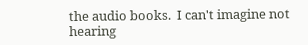the audio books.  I can't imagine not hearing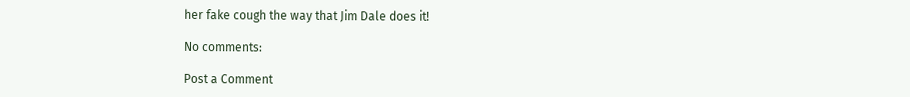her fake cough the way that Jim Dale does it!

No comments:

Post a Comment